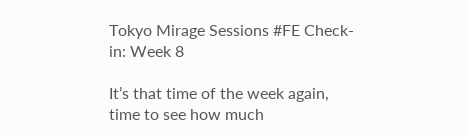Tokyo Mirage Sessions #FE Check-in: Week 8

It’s that time of the week again, time to see how much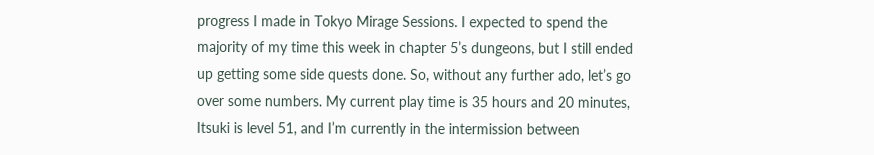progress I made in Tokyo Mirage Sessions. I expected to spend the majority of my time this week in chapter 5’s dungeons, but I still ended up getting some side quests done. So, without any further ado, let’s go over some numbers. My current play time is 35 hours and 20 minutes, Itsuki is level 51, and I’m currently in the intermission between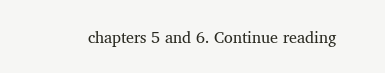chapters 5 and 6. Continue reading